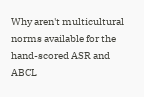Why aren't multicultural norms available for the hand-scored ASR and ABCL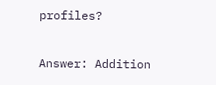profiles?

Answer: Addition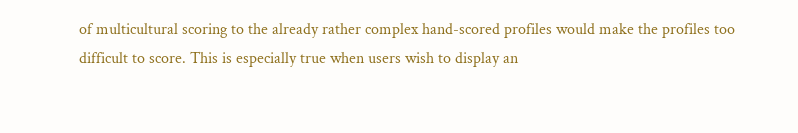of multicultural scoring to the already rather complex hand-scored profiles would make the profiles too difficult to score. This is especially true when users wish to display an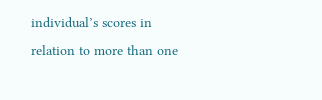individual’s scores in relation to more than one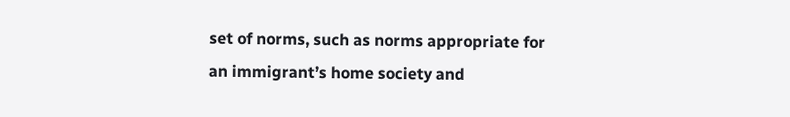set of norms, such as norms appropriate for an immigrant’s home society and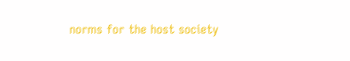norms for the host society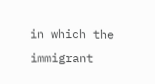in which the immigrant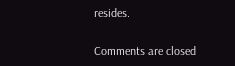resides.

Comments are closed